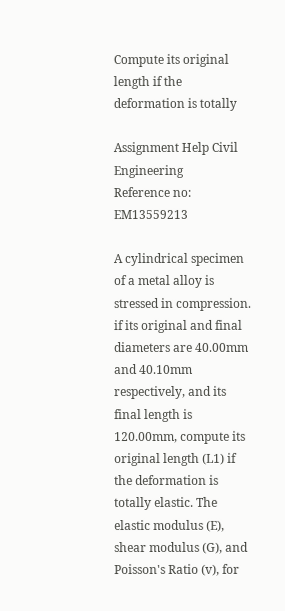Compute its original length if the deformation is totally

Assignment Help Civil Engineering
Reference no: EM13559213

A cylindrical specimen of a metal alloy is stressed in compression. if its original and final diameters are 40.00mm and 40.10mm respectively, and its final length is 120.00mm, compute its original length (L1) if the deformation is totally elastic. The elastic modulus (E), shear modulus (G), and Poisson's Ratio (v), for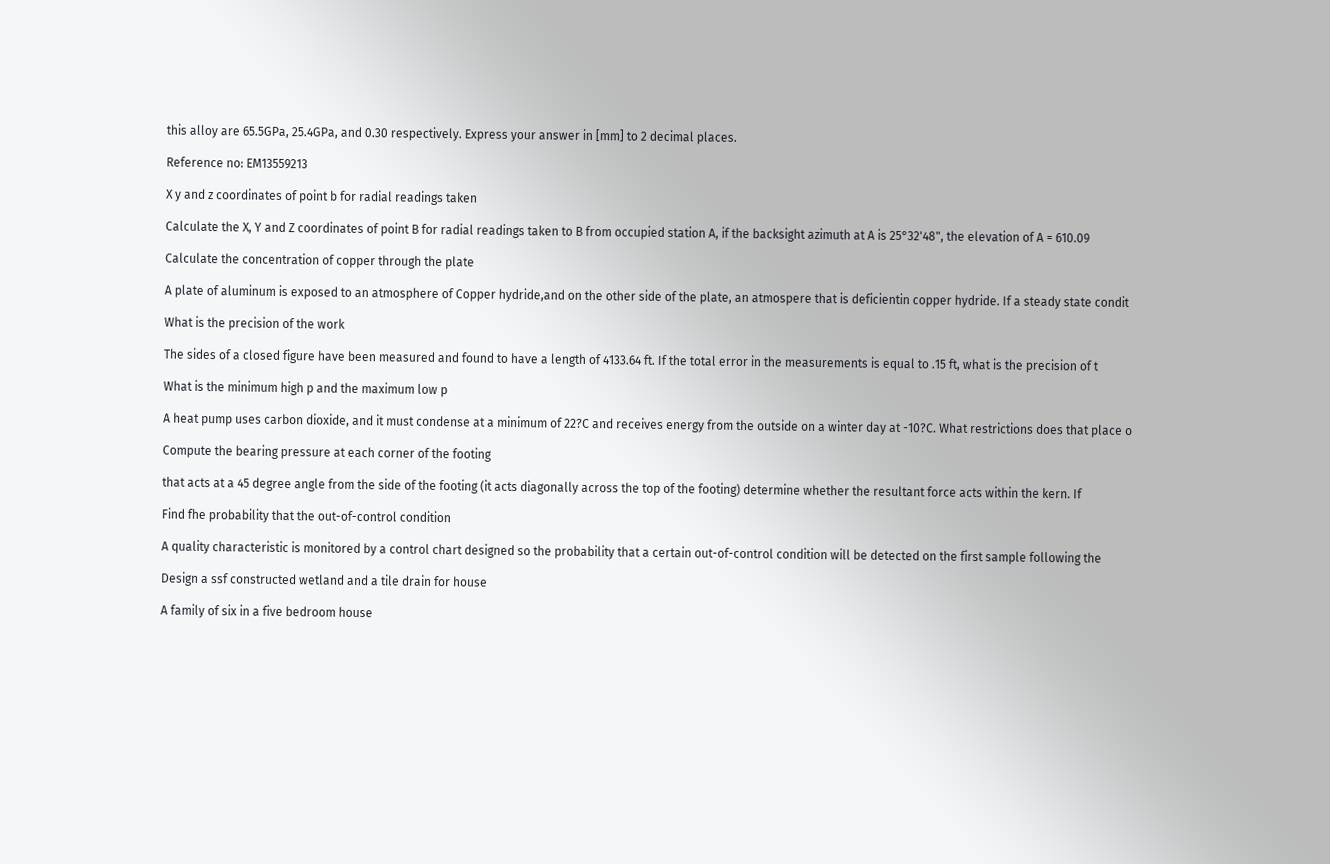this alloy are 65.5GPa, 25.4GPa, and 0.30 respectively. Express your answer in [mm] to 2 decimal places.

Reference no: EM13559213

X y and z coordinates of point b for radial readings taken

Calculate the X, Y and Z coordinates of point B for radial readings taken to B from occupied station A, if the backsight azimuth at A is 25°32'48", the elevation of A = 610.09

Calculate the concentration of copper through the plate

A plate of aluminum is exposed to an atmosphere of Copper hydride,and on the other side of the plate, an atmospere that is deficientin copper hydride. If a steady state condit

What is the precision of the work

The sides of a closed figure have been measured and found to have a length of 4133.64 ft. If the total error in the measurements is equal to .15 ft, what is the precision of t

What is the minimum high p and the maximum low p

A heat pump uses carbon dioxide, and it must condense at a minimum of 22?C and receives energy from the outside on a winter day at -10?C. What restrictions does that place o

Compute the bearing pressure at each corner of the footing

that acts at a 45 degree angle from the side of the footing (it acts diagonally across the top of the footing) determine whether the resultant force acts within the kern. If

Find fhe probability that the out-of-control condition

A quality characteristic is monitored by a control chart designed so the probability that a certain out-of-control condition will be detected on the first sample following the

Design a ssf constructed wetland and a tile drain for house

A family of six in a five bedroom house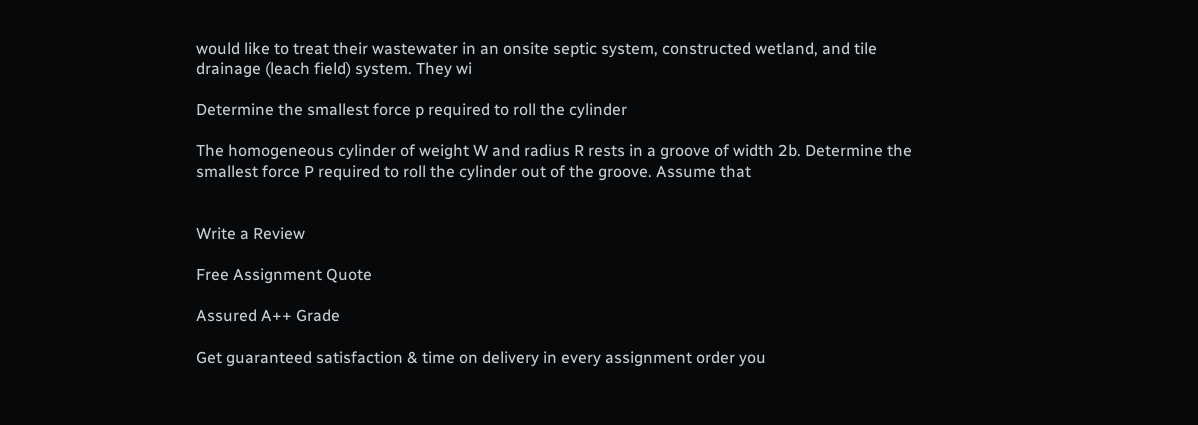would like to treat their wastewater in an onsite septic system, constructed wetland, and tile drainage (leach field) system. They wi

Determine the smallest force p required to roll the cylinder

The homogeneous cylinder of weight W and radius R rests in a groove of width 2b. Determine the smallest force P required to roll the cylinder out of the groove. Assume that


Write a Review

Free Assignment Quote

Assured A++ Grade

Get guaranteed satisfaction & time on delivery in every assignment order you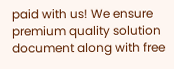paid with us! We ensure premium quality solution document along with free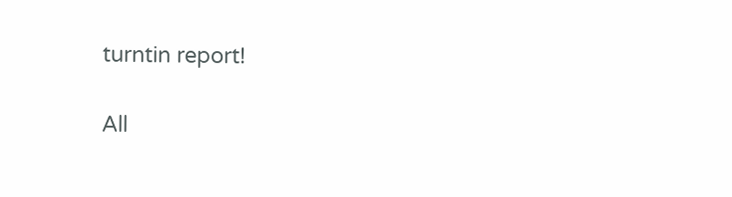turntin report!

All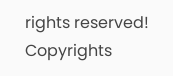rights reserved! Copyrights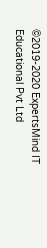©2019-2020 ExpertsMind IT Educational Pvt Ltd